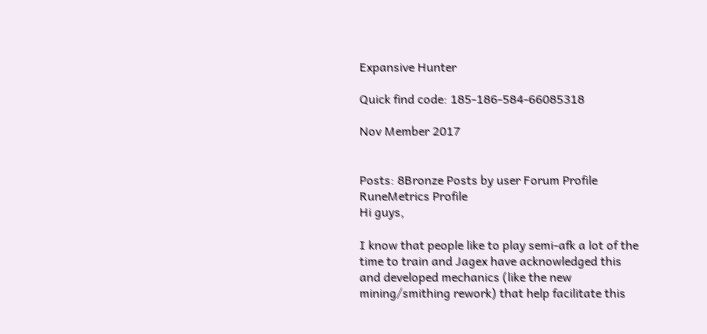Expansive Hunter

Quick find code: 185-186-584-66085318

Nov Member 2017


Posts: 8Bronze Posts by user Forum Profile RuneMetrics Profile
Hi guys,

I know that people like to play semi-afk a lot of the time to train and Jagex have acknowledged this and developed mechanics (like the new mining/smithing rework) that help facilitate this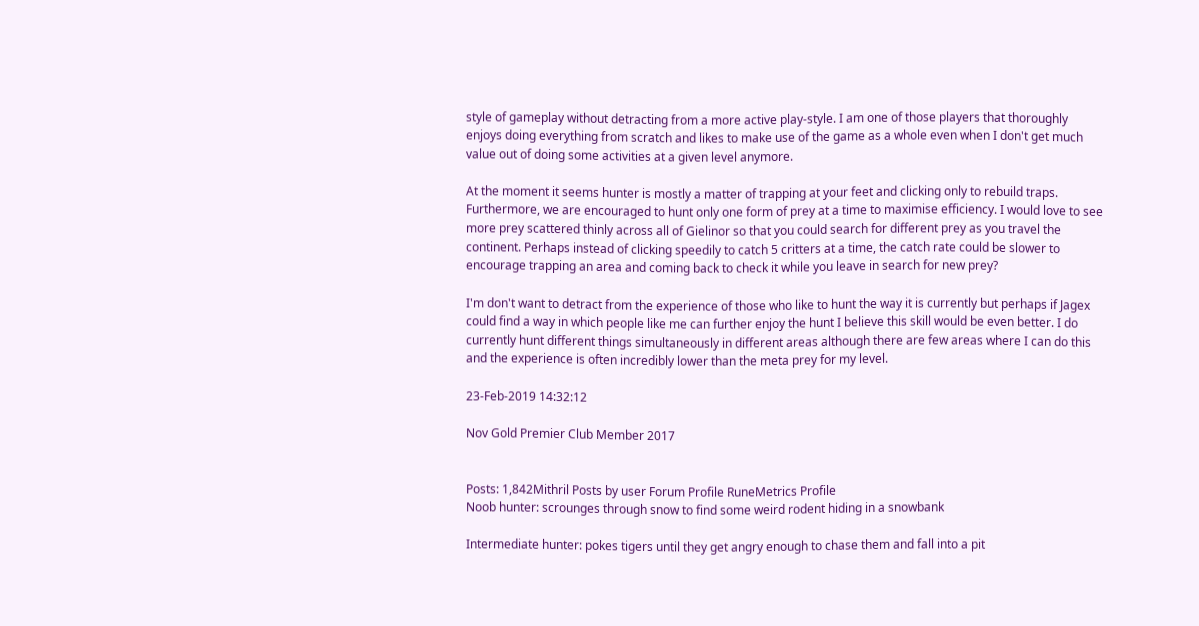style of gameplay without detracting from a more active play-style. I am one of those players that thoroughly enjoys doing everything from scratch and likes to make use of the game as a whole even when I don't get much value out of doing some activities at a given level anymore.

At the moment it seems hunter is mostly a matter of trapping at your feet and clicking only to rebuild traps. Furthermore, we are encouraged to hunt only one form of prey at a time to maximise efficiency. I would love to see more prey scattered thinly across all of Gielinor so that you could search for different prey as you travel the continent. Perhaps instead of clicking speedily to catch 5 critters at a time, the catch rate could be slower to encourage trapping an area and coming back to check it while you leave in search for new prey?

I'm don't want to detract from the experience of those who like to hunt the way it is currently but perhaps if Jagex could find a way in which people like me can further enjoy the hunt I believe this skill would be even better. I do currently hunt different things simultaneously in different areas although there are few areas where I can do this and the experience is often incredibly lower than the meta prey for my level.

23-Feb-2019 14:32:12

Nov Gold Premier Club Member 2017


Posts: 1,842Mithril Posts by user Forum Profile RuneMetrics Profile
Noob hunter: scrounges through snow to find some weird rodent hiding in a snowbank

Intermediate hunter: pokes tigers until they get angry enough to chase them and fall into a pit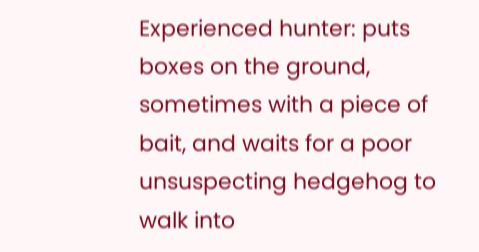Experienced hunter: puts boxes on the ground, sometimes with a piece of bait, and waits for a poor unsuspecting hedgehog to walk into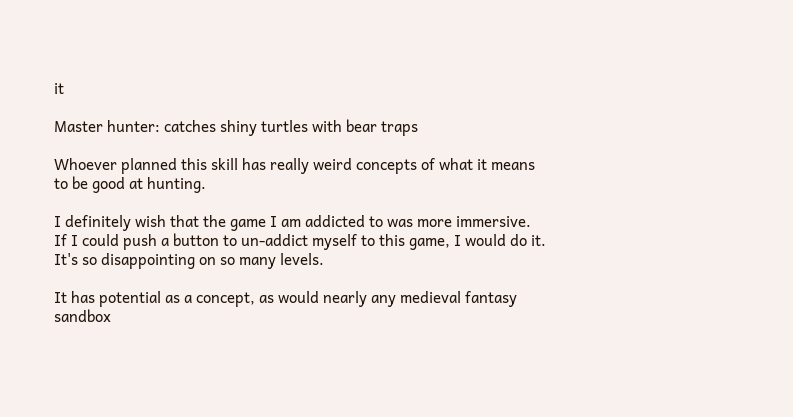it

Master hunter: catches shiny turtles with bear traps

Whoever planned this skill has really weird concepts of what it means to be good at hunting.

I definitely wish that the game I am addicted to was more immersive. If I could push a button to un-addict myself to this game, I would do it. It's so disappointing on so many levels.

It has potential as a concept, as would nearly any medieval fantasy sandbox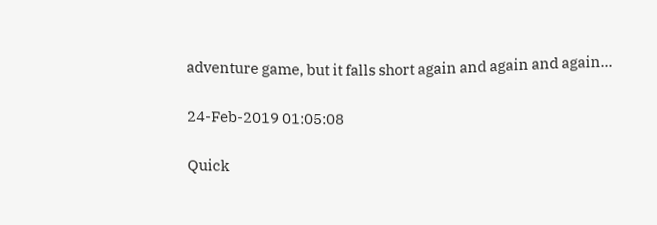adventure game, but it falls short again and again and again...

24-Feb-2019 01:05:08

Quick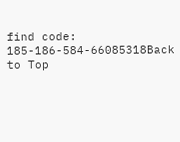find code: 185-186-584-66085318Back to Top